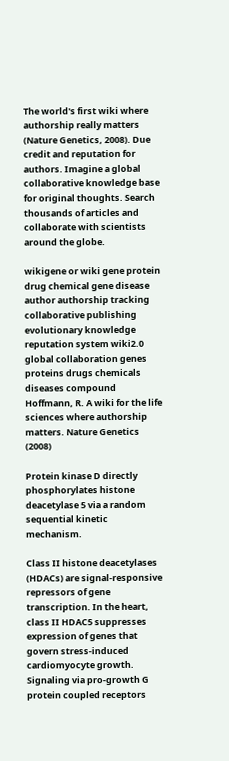The world's first wiki where authorship really matters (Nature Genetics, 2008). Due credit and reputation for authors. Imagine a global collaborative knowledge base for original thoughts. Search thousands of articles and collaborate with scientists around the globe.

wikigene or wiki gene protein drug chemical gene disease author authorship tracking collaborative publishing evolutionary knowledge reputation system wiki2.0 global collaboration genes proteins drugs chemicals diseases compound
Hoffmann, R. A wiki for the life sciences where authorship matters. Nature Genetics (2008)

Protein kinase D directly phosphorylates histone deacetylase 5 via a random sequential kinetic mechanism.

Class II histone deacetylases (HDACs) are signal-responsive repressors of gene transcription. In the heart, class II HDAC5 suppresses expression of genes that govern stress-induced cardiomyocyte growth. Signaling via pro-growth G protein coupled receptors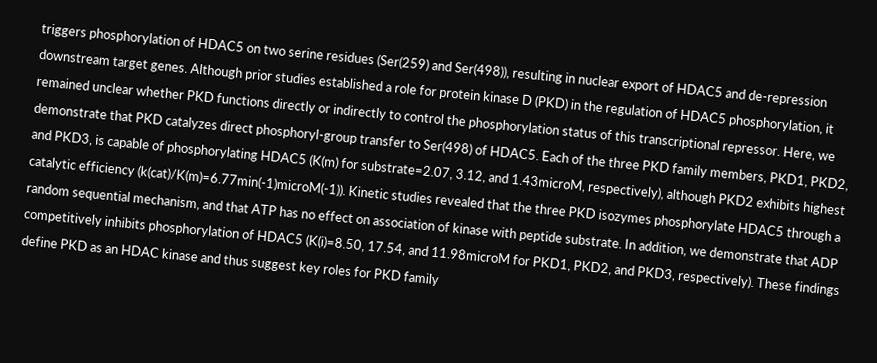triggers phosphorylation of HDAC5 on two serine residues (Ser(259) and Ser(498)), resulting in nuclear export of HDAC5 and de-repression downstream target genes. Although prior studies established a role for protein kinase D (PKD) in the regulation of HDAC5 phosphorylation, it remained unclear whether PKD functions directly or indirectly to control the phosphorylation status of this transcriptional repressor. Here, we demonstrate that PKD catalyzes direct phosphoryl-group transfer to Ser(498) of HDAC5. Each of the three PKD family members, PKD1, PKD2, and PKD3, is capable of phosphorylating HDAC5 (K(m) for substrate=2.07, 3.12, and 1.43microM, respectively), although PKD2 exhibits highest catalytic efficiency (k(cat)/K(m)=6.77min(-1)microM(-1)). Kinetic studies revealed that the three PKD isozymes phosphorylate HDAC5 through a random sequential mechanism, and that ATP has no effect on association of kinase with peptide substrate. In addition, we demonstrate that ADP competitively inhibits phosphorylation of HDAC5 (K(i)=8.50, 17.54, and 11.98microM for PKD1, PKD2, and PKD3, respectively). These findings define PKD as an HDAC kinase and thus suggest key roles for PKD family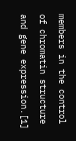members in the control of chromatin structure and gene expression.[1]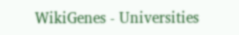WikiGenes - Universities